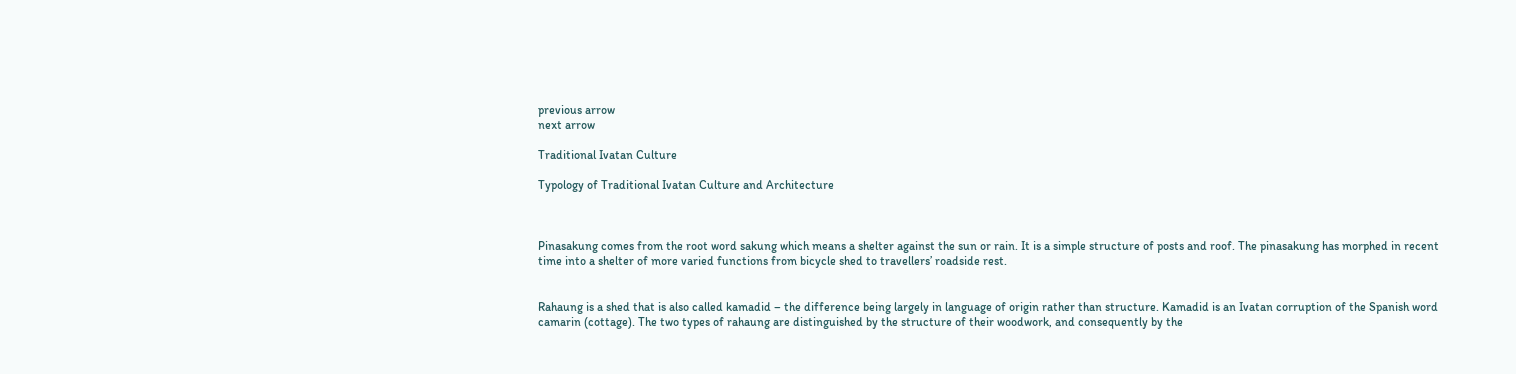previous arrow
next arrow

Traditional Ivatan Culture

Typology of Traditional Ivatan Culture and Architecture



Pinasakung comes from the root word sakung which means a shelter against the sun or rain. It is a simple structure of posts and roof. The pinasakung has morphed in recent time into a shelter of more varied functions from bicycle shed to travellers’ roadside rest.


Rahaung is a shed that is also called kamadid – the difference being largely in language of origin rather than structure. Kamadid is an Ivatan corruption of the Spanish word camarin (cottage). The two types of rahaung are distinguished by the structure of their woodwork, and consequently by the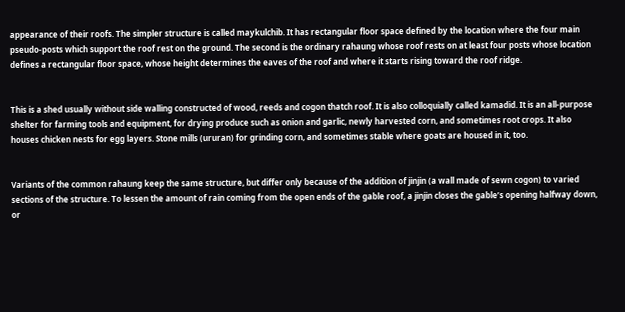appearance of their roofs. The simpler structure is called maykulchib. It has rectangular floor space defined by the location where the four main pseudo-posts which support the roof rest on the ground. The second is the ordinary rahaung whose roof rests on at least four posts whose location defines a rectangular floor space, whose height determines the eaves of the roof and where it starts rising toward the roof ridge.


This is a shed usually without side walling constructed of wood, reeds and cogon thatch roof. It is also colloquially called kamadid. It is an all-purpose shelter for farming tools and equipment, for drying produce such as onion and garlic, newly harvested corn, and sometimes root crops. It also houses chicken nests for egg layers. Stone mills (ururan) for grinding corn, and sometimes stable where goats are housed in it, too.


Variants of the common rahaung keep the same structure, but differ only because of the addition of jinjin (a wall made of sewn cogon) to varied sections of the structure. To lessen the amount of rain coming from the open ends of the gable roof, a jinjin closes the gable’s opening halfway down, or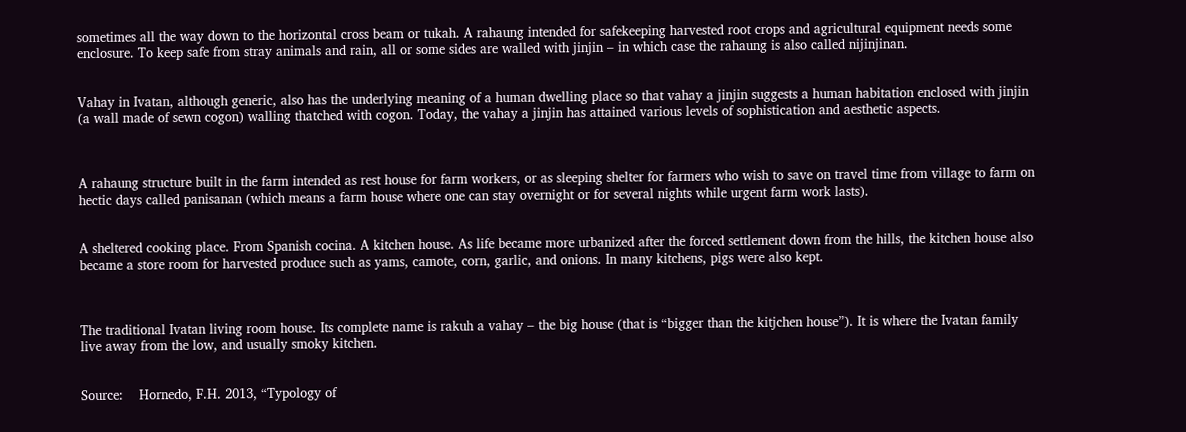sometimes all the way down to the horizontal cross beam or tukah. A rahaung intended for safekeeping harvested root crops and agricultural equipment needs some enclosure. To keep safe from stray animals and rain, all or some sides are walled with jinjin – in which case the rahaung is also called nijinjinan.


Vahay in Ivatan, although generic, also has the underlying meaning of a human dwelling place so that vahay a jinjin suggests a human habitation enclosed with jinjin  (a wall made of sewn cogon) walling thatched with cogon. Today, the vahay a jinjin has attained various levels of sophistication and aesthetic aspects.



A rahaung structure built in the farm intended as rest house for farm workers, or as sleeping shelter for farmers who wish to save on travel time from village to farm on hectic days called panisanan (which means a farm house where one can stay overnight or for several nights while urgent farm work lasts).


A sheltered cooking place. From Spanish cocina. A kitchen house. As life became more urbanized after the forced settlement down from the hills, the kitchen house also became a store room for harvested produce such as yams, camote, corn, garlic, and onions. In many kitchens, pigs were also kept.



The traditional Ivatan living room house. Its complete name is rakuh a vahay – the big house (that is “bigger than the kitjchen house”). It is where the Ivatan family live away from the low, and usually smoky kitchen.


Source:    Hornedo, F.H. 2013, “Typology of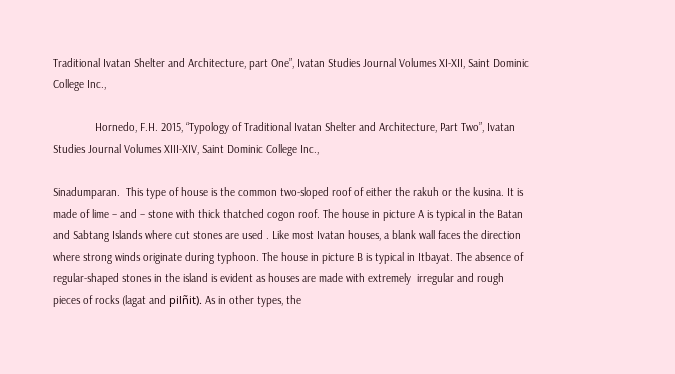Traditional Ivatan Shelter and Architecture, part One”, Ivatan Studies Journal Volumes XI-XII, Saint Dominic College Inc.,

              Hornedo, F.H. 2015, “Typology of Traditional Ivatan Shelter and Architecture, Part Two”, Ivatan Studies Journal Volumes XIII-XIV, Saint Dominic College Inc.,

Sinadumparan.  This type of house is the common two-sloped roof of either the rakuh or the kusina. It is made of lime – and – stone with thick thatched cogon roof. The house in picture A is typical in the Batan and Sabtang Islands where cut stones are used . Like most Ivatan houses, a blank wall faces the direction where strong winds originate during typhoon. The house in picture B is typical in Itbayat. The absence of regular-shaped stones in the island is evident as houses are made with extremely  irregular and rough pieces of rocks (lagat and pilñit). As in other types, the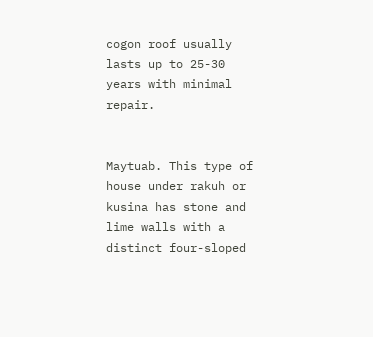cogon roof usually lasts up to 25-30 years with minimal repair.


Maytuab. This type of house under rakuh or kusina has stone and lime walls with a distinct four-sloped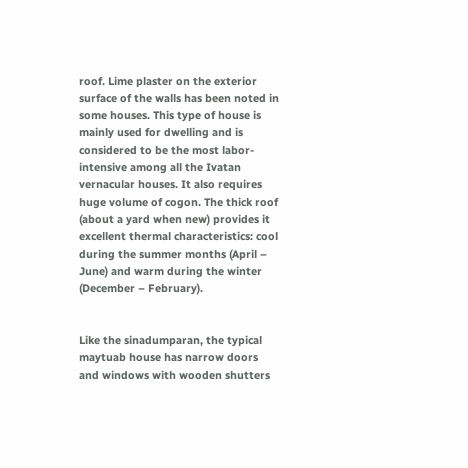roof. Lime plaster on the exterior surface of the walls has been noted in some houses. This type of house is mainly used for dwelling and is considered to be the most labor-intensive among all the Ivatan vernacular houses. It also requires huge volume of cogon. The thick roof (about a yard when new) provides it excellent thermal characteristics: cool during the summer months (April – June) and warm during the winter (December – February).


Like the sinadumparan, the typical maytuab house has narrow doors and windows with wooden shutters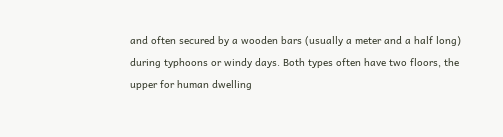and often secured by a wooden bars (usually a meter and a half long) during typhoons or windy days. Both types often have two floors, the upper for human dwelling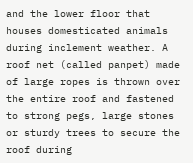and the lower floor that houses domesticated animals during inclement weather. A roof net (called panpet) made of large ropes is thrown over the entire roof and fastened to strong pegs, large stones or sturdy trees to secure the roof during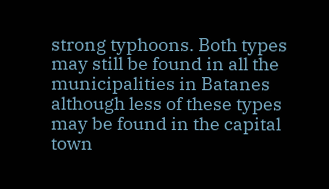strong typhoons. Both types may still be found in all the municipalities in Batanes although less of these types may be found in the capital town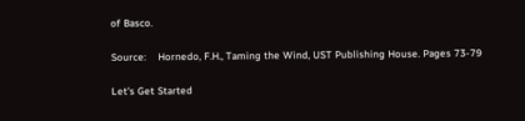of Basco.

Source:    Hornedo, F.H., Taming the Wind, UST Publishing House. Pages 73-79

Let's Get Started